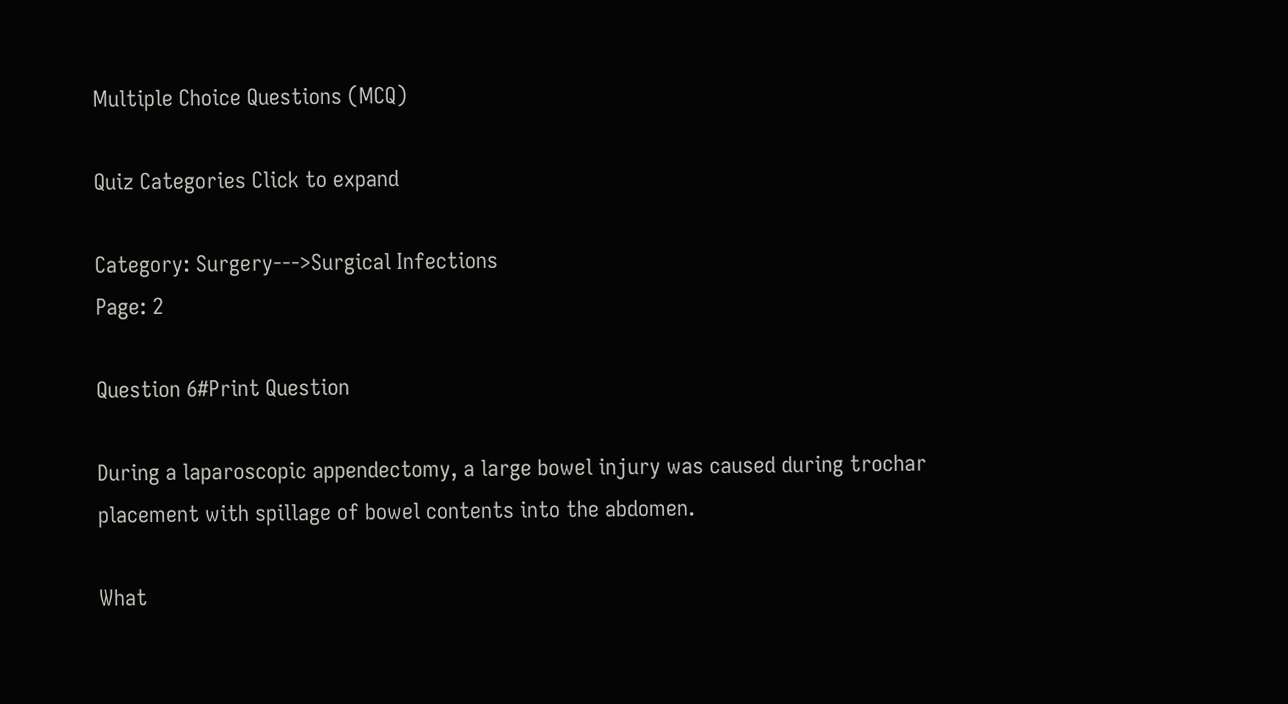Multiple Choice Questions (MCQ)

Quiz Categories Click to expand

Category: Surgery--->Surgical Infections
Page: 2

Question 6#Print Question

During a laparoscopic appendectomy, a large bowel injury was caused during trochar placement with spillage of bowel contents into the abdomen.

What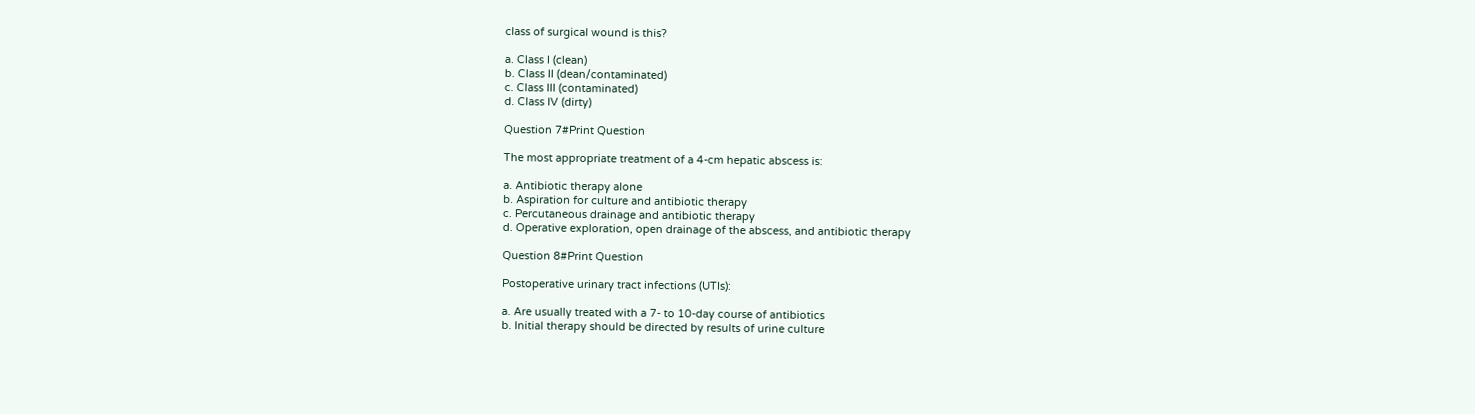class of surgical wound is this?

a. Class I (clean)
b. Class II (dean/contaminated)
c. Class III (contaminated)
d. Class IV (dirty)

Question 7#Print Question

The most appropriate treatment of a 4-cm hepatic abscess is:

a. Antibiotic therapy alone
b. Aspiration for culture and antibiotic therapy
c. Percutaneous drainage and antibiotic therapy
d. Operative exploration, open drainage of the abscess, and antibiotic therapy

Question 8#Print Question

Postoperative urinary tract infections (UTIs):

a. Are usually treated with a 7- to 10-day course of antibiotics
b. Initial therapy should be directed by results of urine culture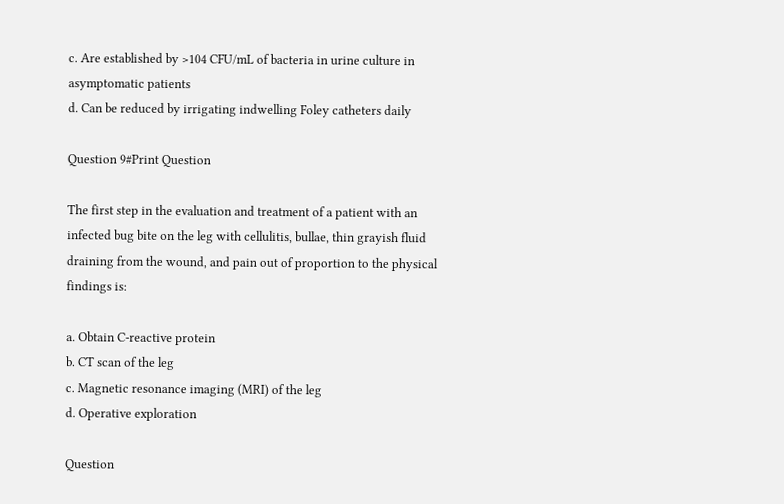c. Are established by >104 CFU/mL of bacteria in urine culture in asymptomatic patients
d. Can be reduced by irrigating indwelling Foley catheters daily

Question 9#Print Question

The first step in the evaluation and treatment of a patient with an infected bug bite on the leg with cellulitis, bullae, thin grayish fluid draining from the wound, and pain out of proportion to the physical findings is:

a. Obtain C-reactive protein
b. CT scan of the leg
c. Magnetic resonance imaging (MRI) of the leg
d. Operative exploration

Question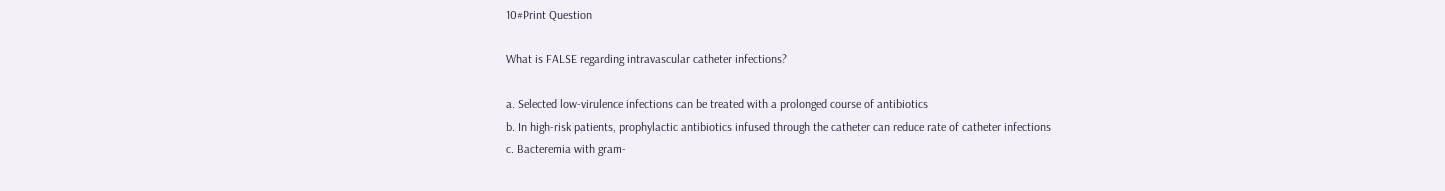10#Print Question

What is FALSE regarding intravascular catheter infections?

a. Selected low-virulence infections can be treated with a prolonged course of antibiotics
b. In high-risk patients, prophylactic antibiotics infused through the catheter can reduce rate of catheter infections
c. Bacteremia with gram-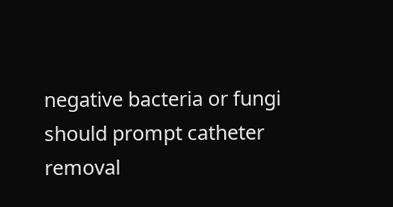negative bacteria or fungi should prompt catheter removal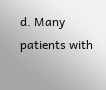d. Many patients with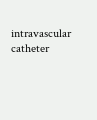intravascular catheter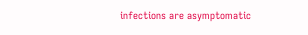infections are asymptomatic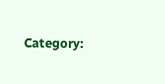Category: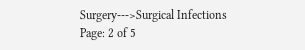Surgery--->Surgical Infections
Page: 2 of 5